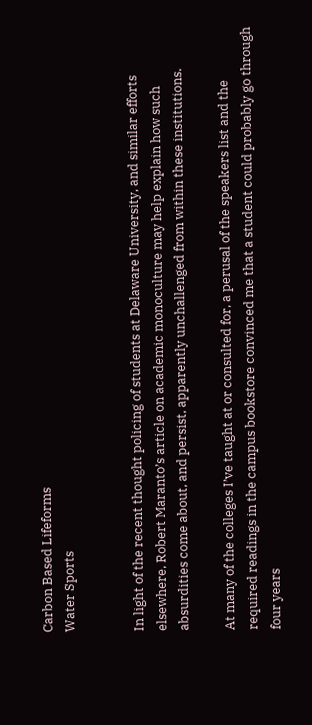Carbon Based Lifeforms
Water Sports


In light of the recent thought policing of students at Delaware University, and similar efforts elsewhere, Robert Maranto’s article on academic monoculture may help explain how such absurdities come about, and persist, apparently unchallenged from within these institutions.

At many of the colleges I’ve taught at or consulted for, a perusal of the speakers list and the required readings in the campus bookstore convinced me that a student could probably go through four years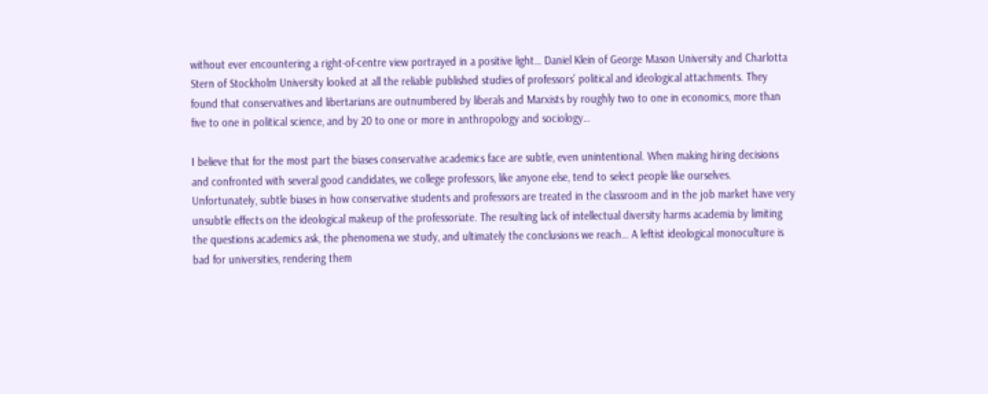without ever encountering a right-of-centre view portrayed in a positive light… Daniel Klein of George Mason University and Charlotta Stern of Stockholm University looked at all the reliable published studies of professors’ political and ideological attachments. They found that conservatives and libertarians are outnumbered by liberals and Marxists by roughly two to one in economics, more than five to one in political science, and by 20 to one or more in anthropology and sociology…

I believe that for the most part the biases conservative academics face are subtle, even unintentional. When making hiring decisions and confronted with several good candidates, we college professors, like anyone else, tend to select people like ourselves. Unfortunately, subtle biases in how conservative students and professors are treated in the classroom and in the job market have very unsubtle effects on the ideological makeup of the professoriate. The resulting lack of intellectual diversity harms academia by limiting the questions academics ask, the phenomena we study, and ultimately the conclusions we reach… A leftist ideological monoculture is bad for universities, rendering them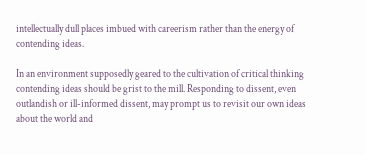intellectually dull places imbued with careerism rather than the energy of contending ideas.

In an environment supposedly geared to the cultivation of critical thinking contending ideas should be grist to the mill. Responding to dissent, even outlandish or ill-informed dissent, may prompt us to revisit our own ideas about the world and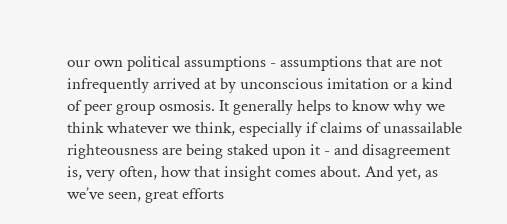our own political assumptions - assumptions that are not infrequently arrived at by unconscious imitation or a kind of peer group osmosis. It generally helps to know why we think whatever we think, especially if claims of unassailable righteousness are being staked upon it - and disagreement is, very often, how that insight comes about. And yet, as we’ve seen, great efforts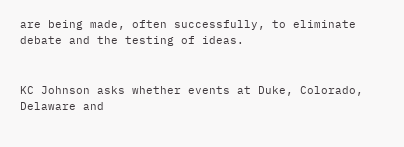are being made, often successfully, to eliminate debate and the testing of ideas.


KC Johnson asks whether events at Duke, Colorado, Delaware and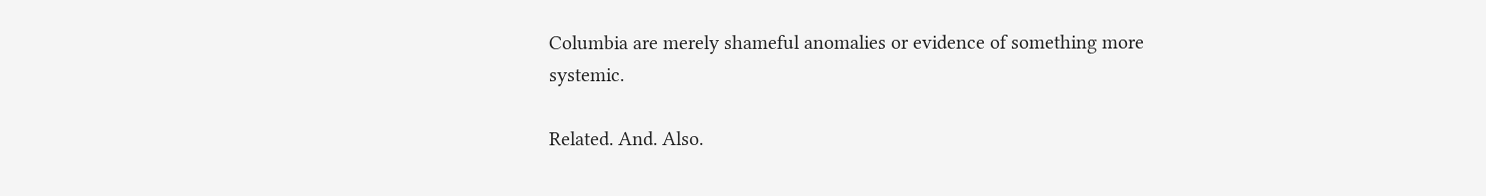Columbia are merely shameful anomalies or evidence of something more systemic.

Related. And. Also.